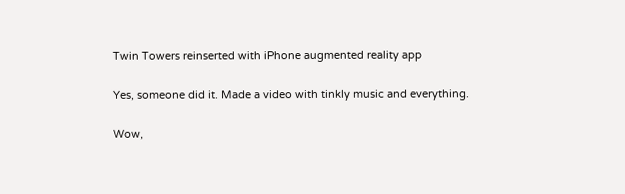Twin Towers reinserted with iPhone augmented reality app

Yes, someone did it. Made a video with tinkly music and everything.

Wow,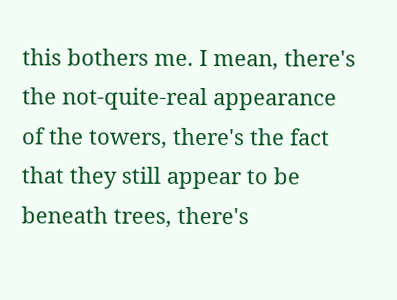this bothers me. I mean, there's the not-quite-real appearance of the towers, there's the fact that they still appear to be beneath trees, there's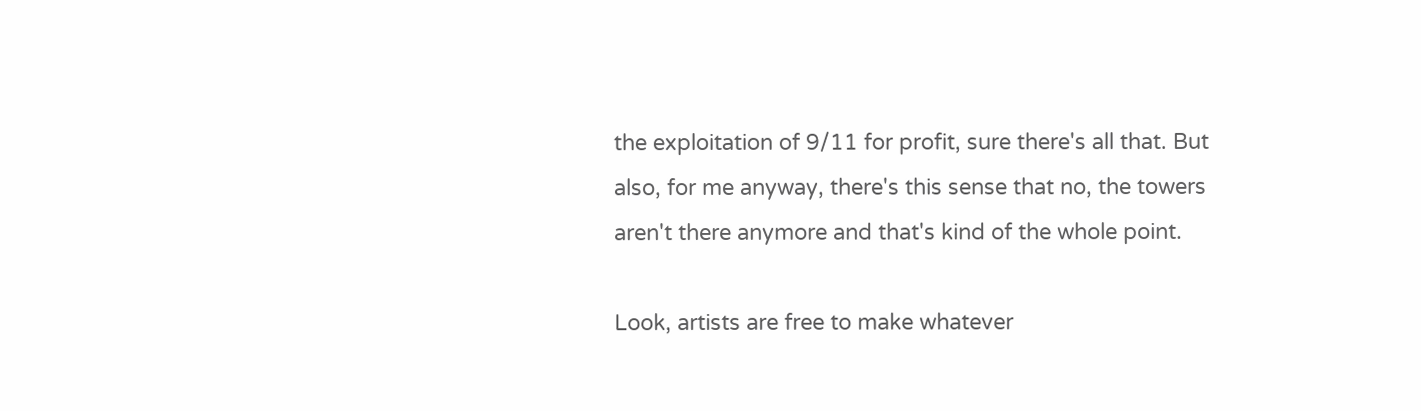the exploitation of 9/11 for profit, sure there's all that. But also, for me anyway, there's this sense that no, the towers aren't there anymore and that's kind of the whole point.

Look, artists are free to make whatever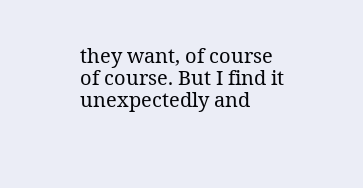they want, of course of course. But I find it unexpectedly and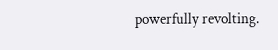powerfully revolting.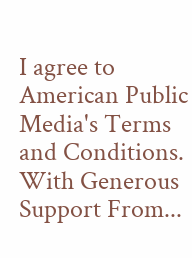I agree to American Public Media's Terms and Conditions.
With Generous Support From...